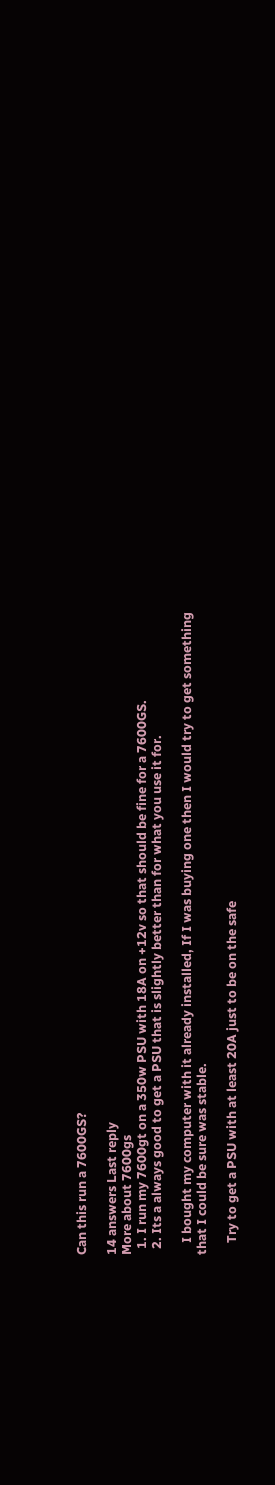Can this run a 7600GS?

14 answers Last reply
More about 7600gs
  1. I run my 7600gt on a 350w PSU with 18A on +12v so that should be fine for a 7600GS.
  2. Its a always good to get a PSU that is slightly better than for what you use it for.

    I bought my computer with it already installed, If I was buying one then I would try to get something that I could be sure was stable.

    Try to get a PSU with at least 20A just to be on the safe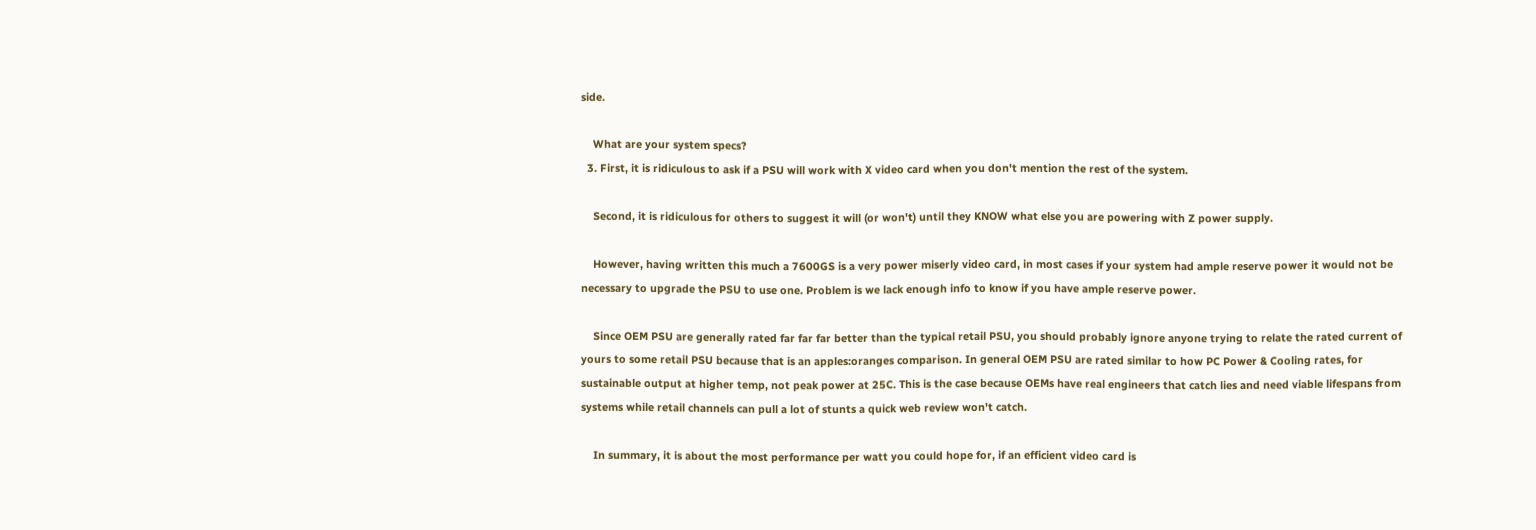side.

    What are your system specs?
  3. First, it is ridiculous to ask if a PSU will work with X video card when you don't mention the rest of the system.

    Second, it is ridiculous for others to suggest it will (or won't) until they KNOW what else you are powering with Z power supply.

    However, having written this much a 7600GS is a very power miserly video card, in most cases if your system had ample reserve power it would not be necessary to upgrade the PSU to use one. Problem is we lack enough info to know if you have ample reserve power.

    Since OEM PSU are generally rated far far far better than the typical retail PSU, you should probably ignore anyone trying to relate the rated current of yours to some retail PSU because that is an apples:oranges comparison. In general OEM PSU are rated similar to how PC Power & Cooling rates, for sustainable output at higher temp, not peak power at 25C. This is the case because OEMs have real engineers that catch lies and need viable lifespans from systems while retail channels can pull a lot of stunts a quick web review won't catch.

    In summary, it is about the most performance per watt you could hope for, if an efficient video card is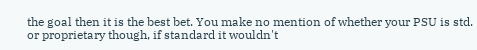the goal then it is the best bet. You make no mention of whether your PSU is std. or proprietary though, if standard it wouldn't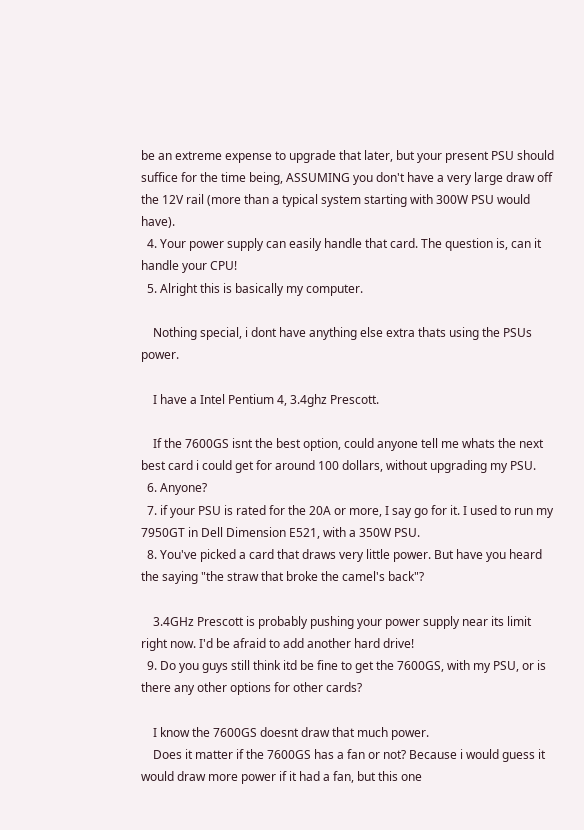be an extreme expense to upgrade that later, but your present PSU should suffice for the time being, ASSUMING you don't have a very large draw off the 12V rail (more than a typical system starting with 300W PSU would have).
  4. Your power supply can easily handle that card. The question is, can it handle your CPU!
  5. Alright this is basically my computer.

    Nothing special, i dont have anything else extra thats using the PSUs power.

    I have a Intel Pentium 4, 3.4ghz Prescott.

    If the 7600GS isnt the best option, could anyone tell me whats the next best card i could get for around 100 dollars, without upgrading my PSU.
  6. Anyone?
  7. if your PSU is rated for the 20A or more, I say go for it. I used to run my 7950GT in Dell Dimension E521, with a 350W PSU.
  8. You've picked a card that draws very little power. But have you heard the saying "the straw that broke the camel's back"?

    3.4GHz Prescott is probably pushing your power supply near its limit right now. I'd be afraid to add another hard drive!
  9. Do you guys still think itd be fine to get the 7600GS, with my PSU, or is there any other options for other cards?

    I know the 7600GS doesnt draw that much power.
    Does it matter if the 7600GS has a fan or not? Because i would guess it would draw more power if it had a fan, but this one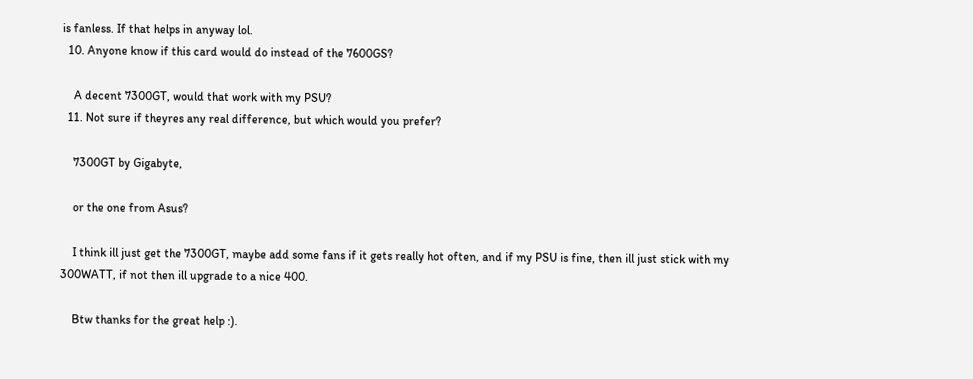is fanless. If that helps in anyway lol.
  10. Anyone know if this card would do instead of the 7600GS?

    A decent 7300GT, would that work with my PSU?
  11. Not sure if theyres any real difference, but which would you prefer?

    7300GT by Gigabyte,

    or the one from Asus?

    I think ill just get the 7300GT, maybe add some fans if it gets really hot often, and if my PSU is fine, then ill just stick with my 300WATT, if not then ill upgrade to a nice 400.

    Btw thanks for the great help :).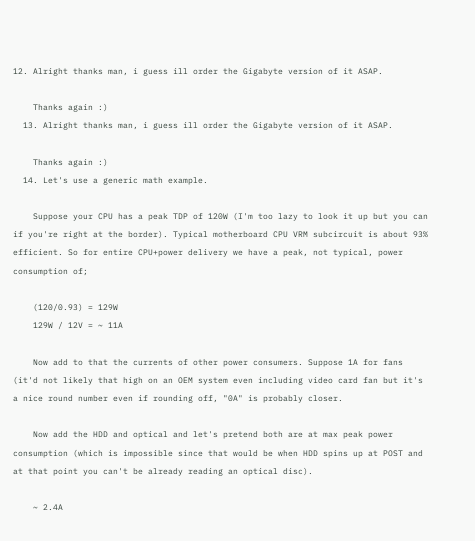12. Alright thanks man, i guess ill order the Gigabyte version of it ASAP.

    Thanks again :)
  13. Alright thanks man, i guess ill order the Gigabyte version of it ASAP.

    Thanks again :)
  14. Let's use a generic math example.

    Suppose your CPU has a peak TDP of 120W (I'm too lazy to look it up but you can if you're right at the border). Typical motherboard CPU VRM subcircuit is about 93% efficient. So for entire CPU+power delivery we have a peak, not typical, power consumption of;

    (120/0.93) = 129W
    129W / 12V = ~ 11A

    Now add to that the currents of other power consumers. Suppose 1A for fans (it'd not likely that high on an OEM system even including video card fan but it's a nice round number even if rounding off, "0A" is probably closer.

    Now add the HDD and optical and let's pretend both are at max peak power consumption (which is impossible since that would be when HDD spins up at POST and at that point you can't be already reading an optical disc).

    ~ 2.4A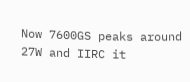Now 7600GS peaks around 27W and IIRC it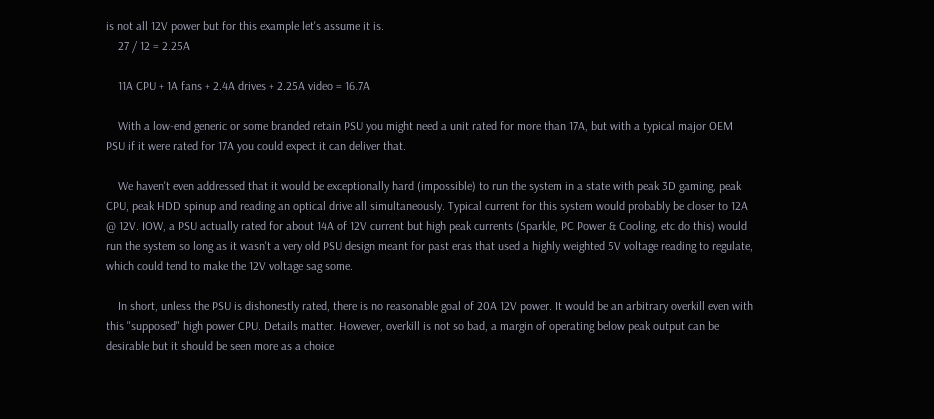is not all 12V power but for this example let's assume it is.
    27 / 12 = 2.25A

    11A CPU + 1A fans + 2.4A drives + 2.25A video = 16.7A

    With a low-end generic or some branded retain PSU you might need a unit rated for more than 17A, but with a typical major OEM PSU if it were rated for 17A you could expect it can deliver that.

    We haven't even addressed that it would be exceptionally hard (impossible) to run the system in a state with peak 3D gaming, peak CPU, peak HDD spinup and reading an optical drive all simultaneously. Typical current for this system would probably be closer to 12A @ 12V. IOW, a PSU actually rated for about 14A of 12V current but high peak currents (Sparkle, PC Power & Cooling, etc do this) would run the system so long as it wasn't a very old PSU design meant for past eras that used a highly weighted 5V voltage reading to regulate, which could tend to make the 12V voltage sag some.

    In short, unless the PSU is dishonestly rated, there is no reasonable goal of 20A 12V power. It would be an arbitrary overkill even with this "supposed" high power CPU. Details matter. However, overkill is not so bad, a margin of operating below peak output can be desirable but it should be seen more as a choice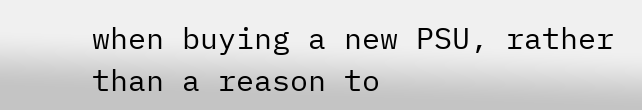when buying a new PSU, rather than a reason to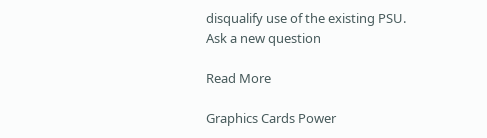disqualify use of the existing PSU.
Ask a new question

Read More

Graphics Cards Power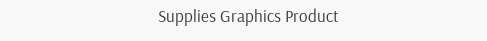Supplies Graphics Product